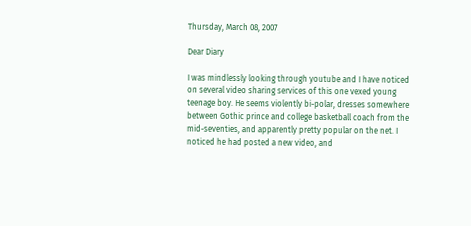Thursday, March 08, 2007

Dear Diary

I was mindlessly looking through youtube and I have noticed on several video sharing services of this one vexed young teenage boy. He seems violently bi-polar, dresses somewhere between Gothic prince and college basketball coach from the mid-seventies, and apparently pretty popular on the net. I noticed he had posted a new video, and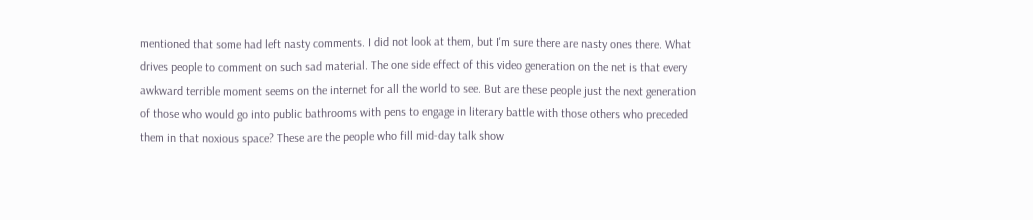mentioned that some had left nasty comments. I did not look at them, but I'm sure there are nasty ones there. What drives people to comment on such sad material. The one side effect of this video generation on the net is that every awkward terrible moment seems on the internet for all the world to see. But are these people just the next generation of those who would go into public bathrooms with pens to engage in literary battle with those others who preceded them in that noxious space? These are the people who fill mid-day talk show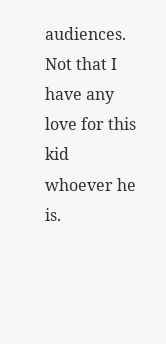audiences. Not that I have any love for this kid whoever he is.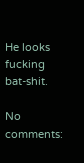He looks fucking bat-shit.

No comments: